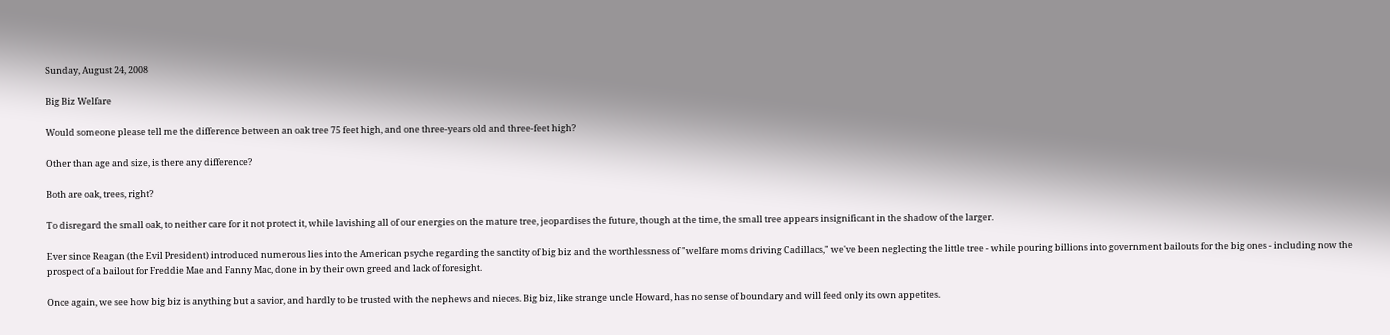Sunday, August 24, 2008

Big Biz Welfare

Would someone please tell me the difference between an oak tree 75 feet high, and one three-years old and three-feet high?

Other than age and size, is there any difference?

Both are oak, trees, right?

To disregard the small oak, to neither care for it not protect it, while lavishing all of our energies on the mature tree, jeopardises the future, though at the time, the small tree appears insignificant in the shadow of the larger.

Ever since Reagan (the Evil President) introduced numerous lies into the American psyche regarding the sanctity of big biz and the worthlessness of "welfare moms driving Cadillacs," we've been neglecting the little tree - while pouring billions into government bailouts for the big ones - including now the prospect of a bailout for Freddie Mae and Fanny Mac, done in by their own greed and lack of foresight.

Once again, we see how big biz is anything but a savior, and hardly to be trusted with the nephews and nieces. Big biz, like strange uncle Howard, has no sense of boundary and will feed only its own appetites.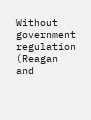Without government regulation (Reagan and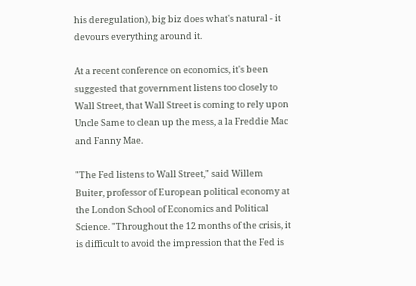his deregulation), big biz does what's natural - it devours everything around it.

At a recent conference on economics, it's been suggested that government listens too closely to Wall Street, that Wall Street is coming to rely upon Uncle Same to clean up the mess, a la Freddie Mac and Fanny Mae.

"The Fed listens to Wall Street," said Willem Buiter, professor of European political economy at the London School of Economics and Political Science. "Throughout the 12 months of the crisis, it is difficult to avoid the impression that the Fed is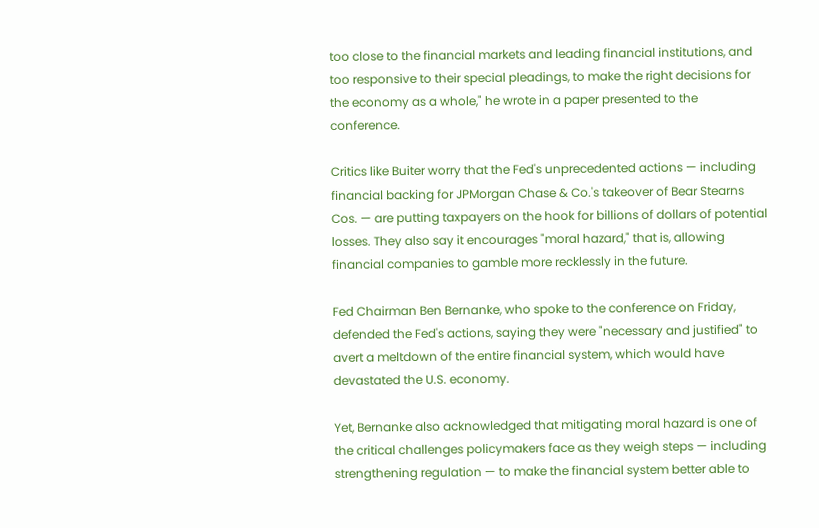too close to the financial markets and leading financial institutions, and too responsive to their special pleadings, to make the right decisions for the economy as a whole," he wrote in a paper presented to the conference.

Critics like Buiter worry that the Fed's unprecedented actions — including financial backing for JPMorgan Chase & Co.'s takeover of Bear Stearns Cos. — are putting taxpayers on the hook for billions of dollars of potential losses. They also say it encourages "moral hazard," that is, allowing financial companies to gamble more recklessly in the future.

Fed Chairman Ben Bernanke, who spoke to the conference on Friday, defended the Fed's actions, saying they were "necessary and justified" to avert a meltdown of the entire financial system, which would have devastated the U.S. economy.

Yet, Bernanke also acknowledged that mitigating moral hazard is one of the critical challenges policymakers face as they weigh steps — including strengthening regulation — to make the financial system better able to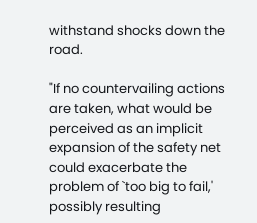withstand shocks down the road.

"If no countervailing actions are taken, what would be perceived as an implicit expansion of the safety net could exacerbate the problem of `too big to fail,' possibly resulting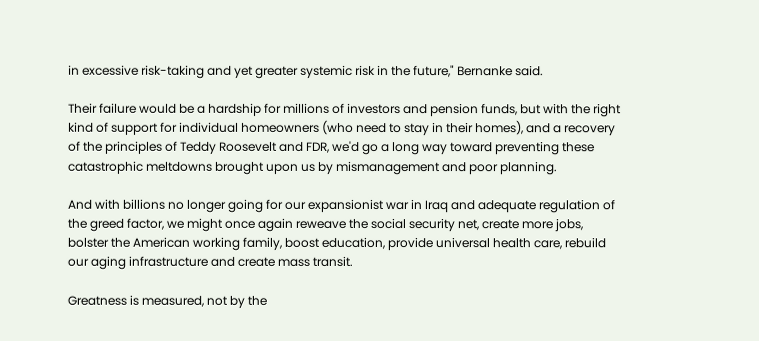in excessive risk-taking and yet greater systemic risk in the future," Bernanke said.

Their failure would be a hardship for millions of investors and pension funds, but with the right kind of support for individual homeowners (who need to stay in their homes), and a recovery of the principles of Teddy Roosevelt and FDR, we'd go a long way toward preventing these catastrophic meltdowns brought upon us by mismanagement and poor planning.

And with billions no longer going for our expansionist war in Iraq and adequate regulation of the greed factor, we might once again reweave the social security net, create more jobs, bolster the American working family, boost education, provide universal health care, rebuild our aging infrastructure and create mass transit.

Greatness is measured, not by the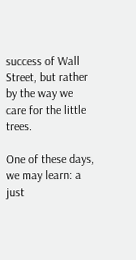success of Wall Street, but rather by the way we care for the little trees.

One of these days, we may learn: a just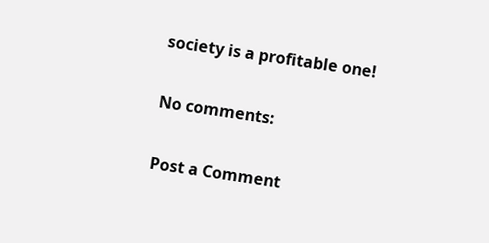society is a profitable one!

No comments:

Post a Comment